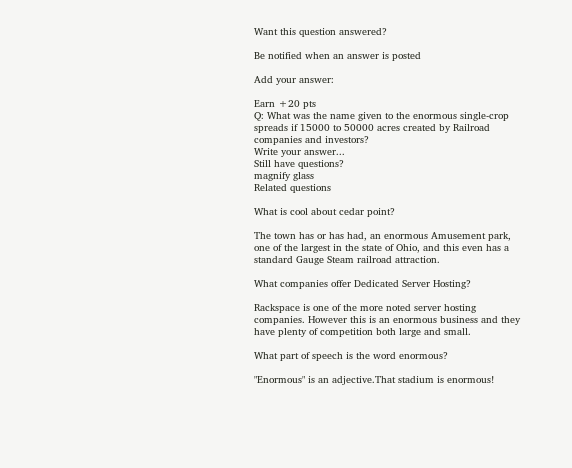Want this question answered?

Be notified when an answer is posted

Add your answer:

Earn +20 pts
Q: What was the name given to the enormous single-crop spreads if 15000 to 50000 acres created by Railroad companies and investors?
Write your answer...
Still have questions?
magnify glass
Related questions

What is cool about cedar point?

The town has or has had, an enormous Amusement park, one of the largest in the state of Ohio, and this even has a standard Gauge Steam railroad attraction.

What companies offer Dedicated Server Hosting?

Rackspace is one of the more noted server hosting companies. However this is an enormous business and they have plenty of competition both large and small.

What part of speech is the word enormous?

"Enormous" is an adjective.That stadium is enormous!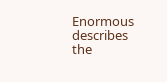Enormous describes the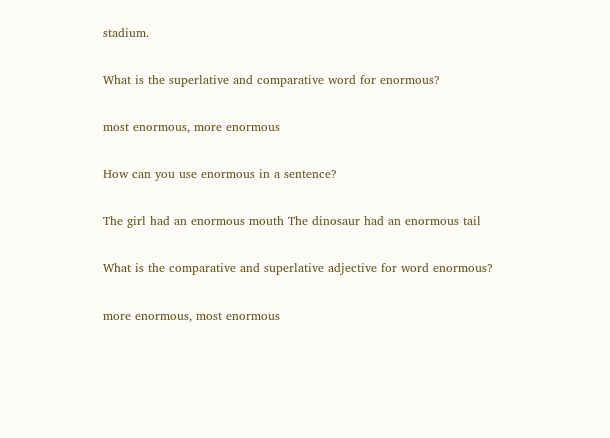stadium.

What is the superlative and comparative word for enormous?

most enormous, more enormous

How can you use enormous in a sentence?

The girl had an enormous mouth The dinosaur had an enormous tail

What is the comparative and superlative adjective for word enormous?

more enormous, most enormous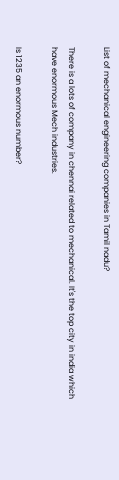List of mechanical engineering companies in Tamil nadu?

There is a lots of company in chennai related to mechanical. It's the top city in india which have enormous Mech industries.

Is 1235 an enormous number?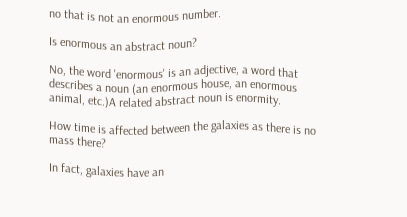no that is not an enormous number.

Is enormous an abstract noun?

No, the word 'enormous' is an adjective, a word that describes a noun (an enormous house, an enormous animal, etc.)A related abstract noun is enormity.

How time is affected between the galaxies as there is no mass there?

In fact, galaxies have an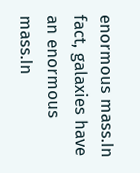enormous mass.In fact, galaxies have an enormous mass.In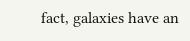fact, galaxies have an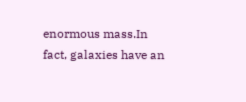enormous mass.In fact, galaxies have an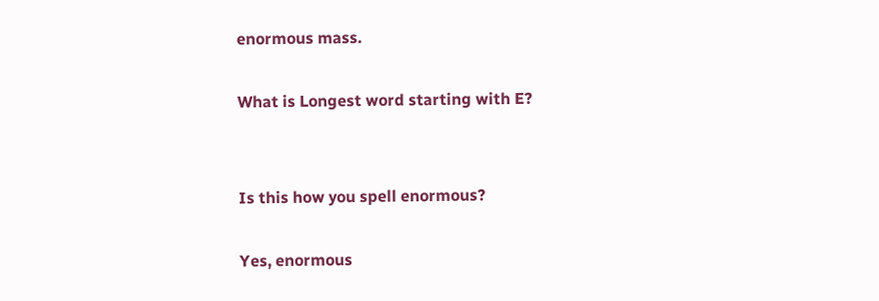enormous mass.

What is Longest word starting with E?


Is this how you spell enormous?

Yes, enormous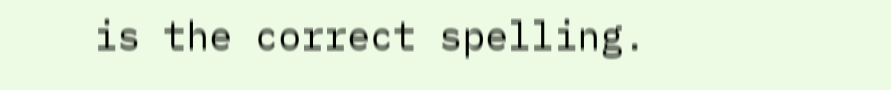is the correct spelling.